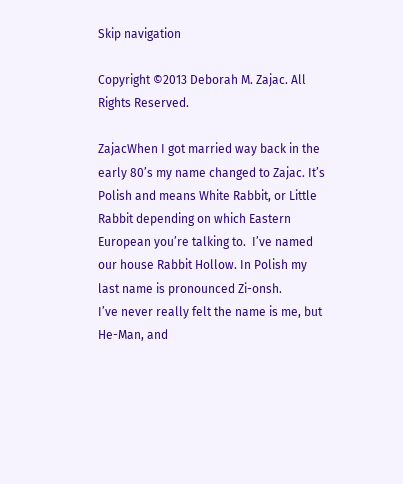Skip navigation

Copyright ©2013 Deborah M. Zajac. All Rights Reserved.

ZajacWhen I got married way back in the early 80’s my name changed to Zajac. It’s Polish and means White Rabbit, or Little Rabbit depending on which Eastern European you’re talking to.  I’ve named our house Rabbit Hollow. In Polish my last name is pronounced Zi-onsh.
I’ve never really felt the name is me, but He-Man, and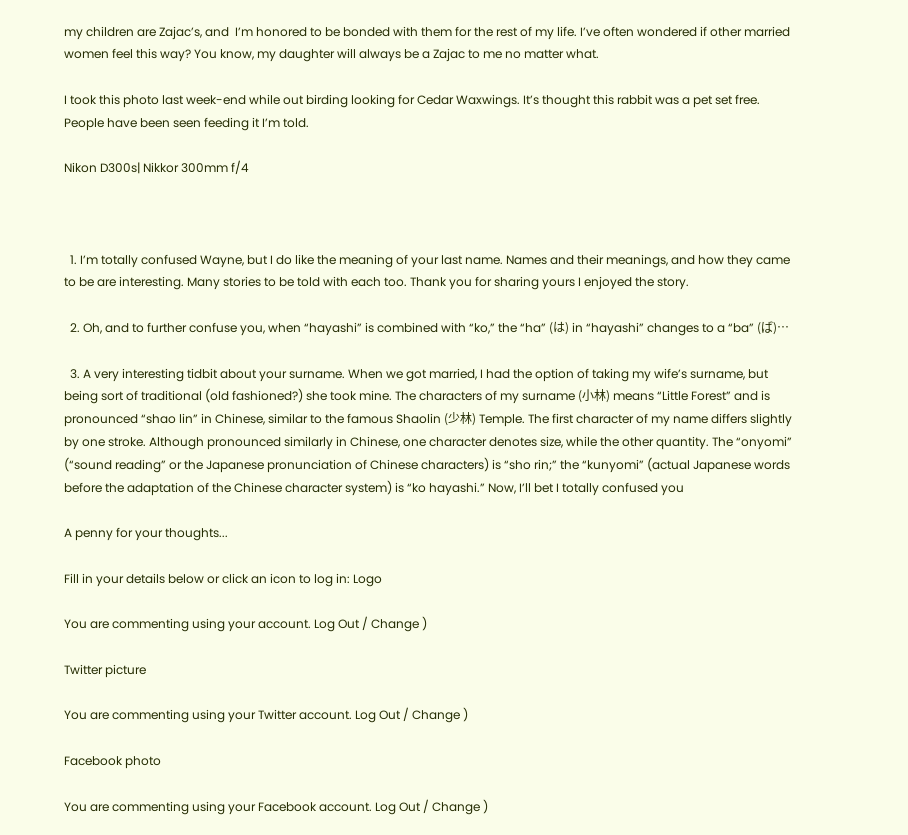my children are Zajac’s, and  I’m honored to be bonded with them for the rest of my life. I’ve often wondered if other married women feel this way? You know, my daughter will always be a Zajac to me no matter what.

I took this photo last week-end while out birding looking for Cedar Waxwings. It’s thought this rabbit was a pet set free. People have been seen feeding it I’m told.

Nikon D300s| Nikkor 300mm f/4



  1. I’m totally confused Wayne, but I do like the meaning of your last name. Names and their meanings, and how they came to be are interesting. Many stories to be told with each too. Thank you for sharing yours I enjoyed the story.

  2. Oh, and to further confuse you, when “hayashi” is combined with “ko,” the “ha” (は) in “hayashi” changes to a “ba” (ば)…

  3. A very interesting tidbit about your surname. When we got married, I had the option of taking my wife’s surname, but being sort of traditional (old fashioned?) she took mine. The characters of my surname (小林) means “Little Forest” and is pronounced “shao lin” in Chinese, similar to the famous Shaolin (少林) Temple. The first character of my name differs slightly by one stroke. Although pronounced similarly in Chinese, one character denotes size, while the other quantity. The “onyomi” (“sound reading” or the Japanese pronunciation of Chinese characters) is “sho rin;” the “kunyomi” (actual Japanese words before the adaptation of the Chinese character system) is “ko hayashi.” Now, I’ll bet I totally confused you

A penny for your thoughts...

Fill in your details below or click an icon to log in: Logo

You are commenting using your account. Log Out / Change )

Twitter picture

You are commenting using your Twitter account. Log Out / Change )

Facebook photo

You are commenting using your Facebook account. Log Out / Change )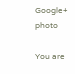Google+ photo

You are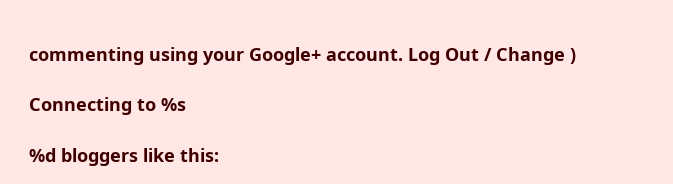commenting using your Google+ account. Log Out / Change )

Connecting to %s

%d bloggers like this: